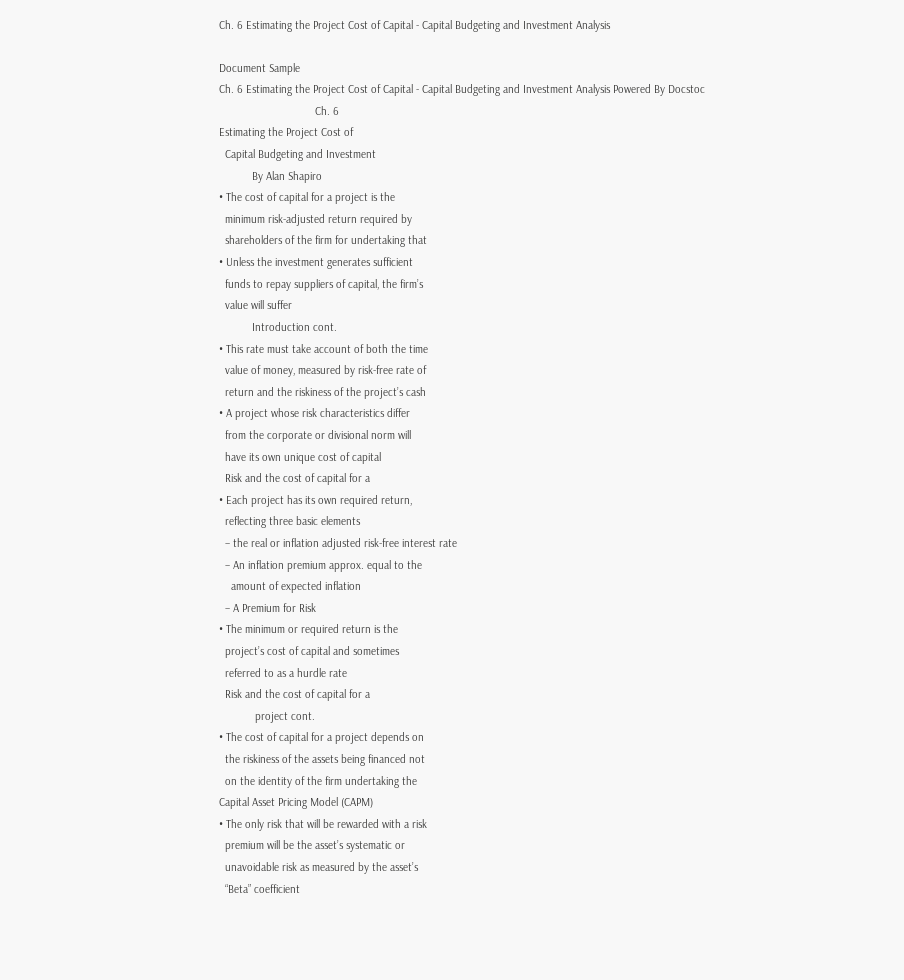Ch. 6 Estimating the Project Cost of Capital - Capital Budgeting and Investment Analysis

Document Sample
Ch. 6 Estimating the Project Cost of Capital - Capital Budgeting and Investment Analysis Powered By Docstoc
                                Ch. 6
Estimating the Project Cost of
  Capital Budgeting and Investment
           By Alan Shapiro
• The cost of capital for a project is the
  minimum risk-adjusted return required by
  shareholders of the firm for undertaking that
• Unless the investment generates sufficient
  funds to repay suppliers of capital, the firm’s
  value will suffer
           Introduction cont.
• This rate must take account of both the time
  value of money, measured by risk-free rate of
  return and the riskiness of the project’s cash
• A project whose risk characteristics differ
  from the corporate or divisional norm will
  have its own unique cost of capital
  Risk and the cost of capital for a
• Each project has its own required return,
  reflecting three basic elements
  – the real or inflation adjusted risk-free interest rate
  – An inflation premium approx. equal to the
    amount of expected inflation
  – A Premium for Risk
• The minimum or required return is the
  project’s cost of capital and sometimes
  referred to as a hurdle rate
  Risk and the cost of capital for a
            project cont.
• The cost of capital for a project depends on
  the riskiness of the assets being financed not
  on the identity of the firm undertaking the
Capital Asset Pricing Model (CAPM)
• The only risk that will be rewarded with a risk
  premium will be the asset’s systematic or
  unavoidable risk as measured by the asset’s
  “Beta” coefficient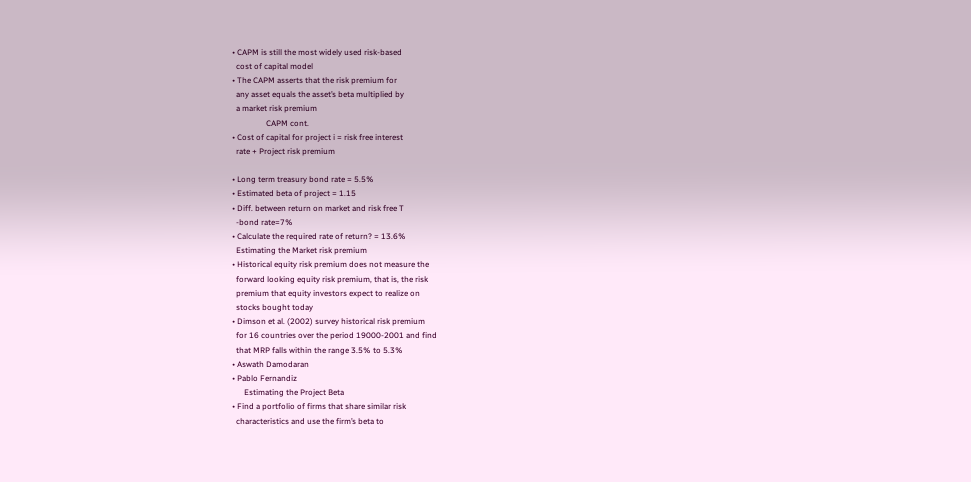• CAPM is still the most widely used risk-based
  cost of capital model
• The CAPM asserts that the risk premium for
  any asset equals the asset’s beta multiplied by
  a market risk premium
                 CAPM cont.
• Cost of capital for project i = risk free interest
  rate + Project risk premium

• Long term treasury bond rate = 5.5%
• Estimated beta of project = 1.15
• Diff. between return on market and risk free T
  -bond rate=7%
• Calculate the required rate of return? = 13.6%
  Estimating the Market risk premium
• Historical equity risk premium does not measure the
  forward looking equity risk premium, that is, the risk
  premium that equity investors expect to realize on
  stocks bought today
• Dimson et al. (2002) survey historical risk premium
  for 16 countries over the period 19000-2001 and find
  that MRP falls within the range 3.5% to 5.3%
• Aswath Damodaran
• Pablo Fernandiz
      Estimating the Project Beta
• Find a portfolio of firms that share similar risk
  characteristics and use the firm’s beta to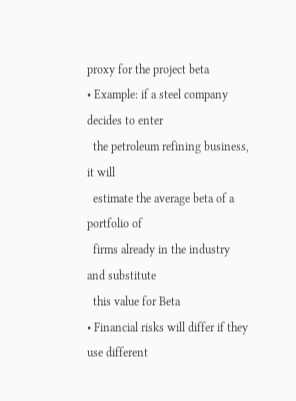proxy for the project beta
• Example: if a steel company decides to enter
  the petroleum refining business, it will
  estimate the average beta of a portfolio of
  firms already in the industry and substitute
  this value for Beta
• Financial risks will differ if they use different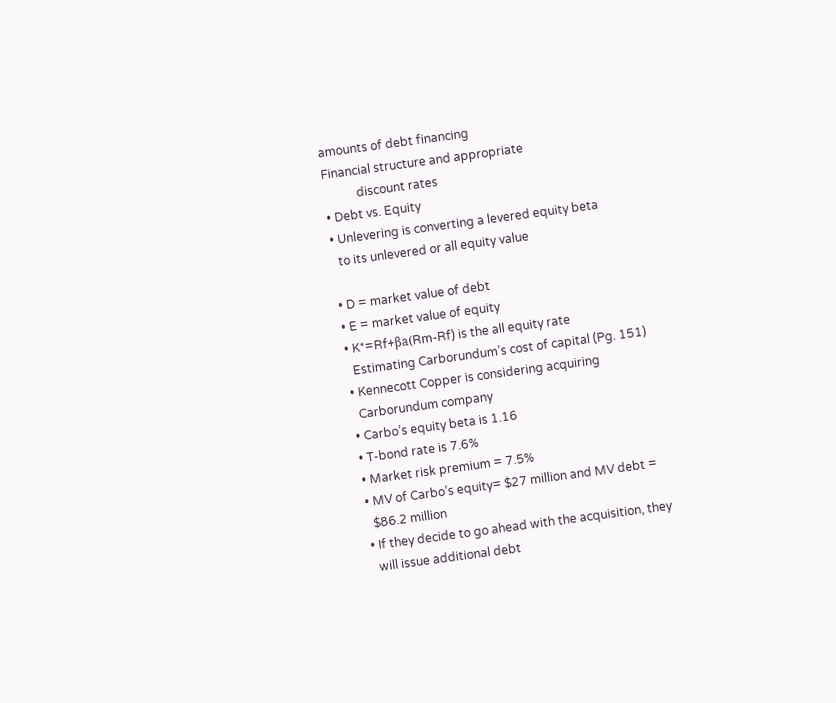amounts of debt financing
Financial structure and appropriate
           discount rates
• Debt vs. Equity
• Unlevering is converting a levered equity beta
  to its unlevered or all equity value

• D = market value of debt
• E = market value of equity
• K*=Rf+βa(Rm-Rf) is the all equity rate
  Estimating Carborundum’s cost of capital (Pg. 151)
• Kennecott Copper is considering acquiring
  Carborundum company
• Carbo’s equity beta is 1.16
• T-bond rate is 7.6%
• Market risk premium = 7.5%
• MV of Carbo’s equity= $27 million and MV debt =
  $86.2 million
• If they decide to go ahead with the acquisition, they
  will issue additional debt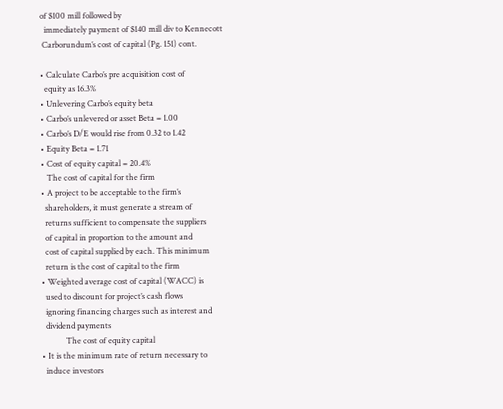of $100 mill followed by
  immediately payment of $140 mill div to Kennecott
 Carborundum’s cost of capital (Pg. 151) cont.

• Calculate Carbo’s pre acquisition cost of
  equity as 16.3%
• Unlevering Carbo’s equity beta
• Carbo’s unlevered or asset Beta = 1.00
• Carbo’s D/E would rise from 0.32 to 1.42
• Equity Beta = 1.71
• Cost of equity capital = 20.4%
   The cost of capital for the firm
• A project to be acceptable to the firm’s
  shareholders, it must generate a stream of
  returns sufficient to compensate the suppliers
  of capital in proportion to the amount and
  cost of capital supplied by each. This minimum
  return is the cost of capital to the firm
• Weighted average cost of capital (WACC) is
  used to discount for project’s cash flows
  ignoring financing charges such as interest and
  dividend payments
            The cost of equity capital
• It is the minimum rate of return necessary to
  induce investors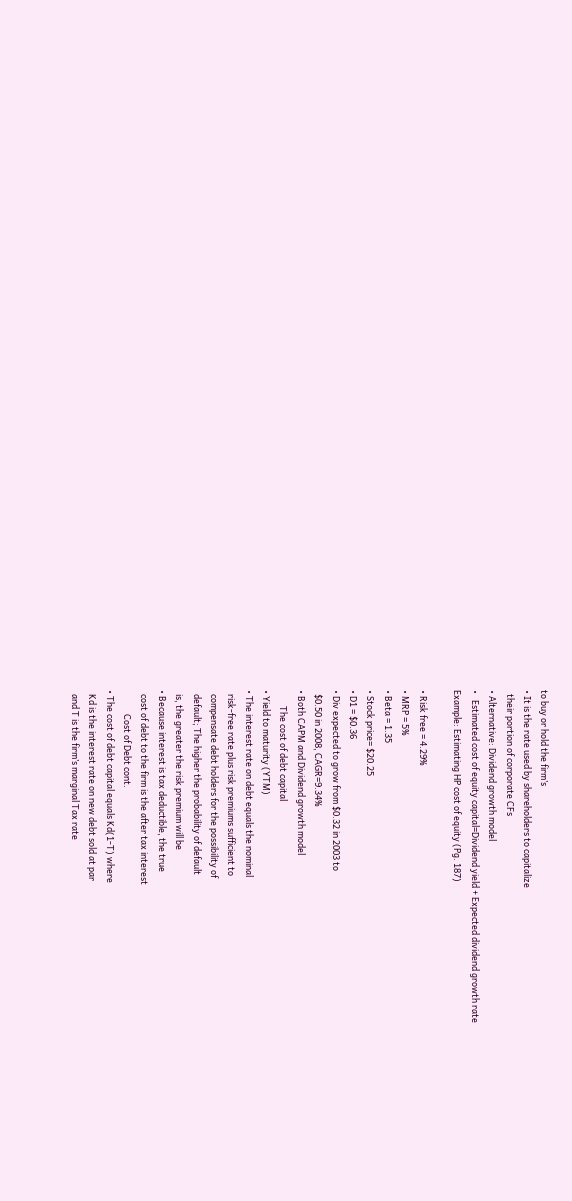to buy or hold the firm’s
• It is the rate used by shareholders to capitalize
  their portion of corporate CFs
• Alternative: Dividend growth model
•   Estimated cost of equity capital=Dividend yield + Expected dividend growth rate
Example: Estimating HP cost of equity (Pg. 187)

• Risk free = 4.29%
• MRP = 5%
• Beta = 1.35
• Stock price= $20.25
• D1 = $0.36
• Div expected to grow from $0.32 in 2003 to
  $0.50 in 2008, CAGR=9.34%
• Both CAPM and Dividend growth model
        The cost of debt capital
• Yield to maturity (YTM)
• The interest rate on debt equals the nominal
  risk-free rate plus risk premiums sufficient to
  compensate debt holders for the possibility of
  default; The higher the probability of default
  is, the greater the risk premium will be
• Because interest is tax deductible, the true
  cost of debt to the firm is the after tax interest
            Cost of Debt cont.
• The cost of debt capital equals Kd(1-T) where
  Kd is the interest rate on new debt sold at par
  and T is the firm’s marginal Tax rate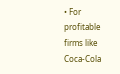• For profitable firms like Coca-Cola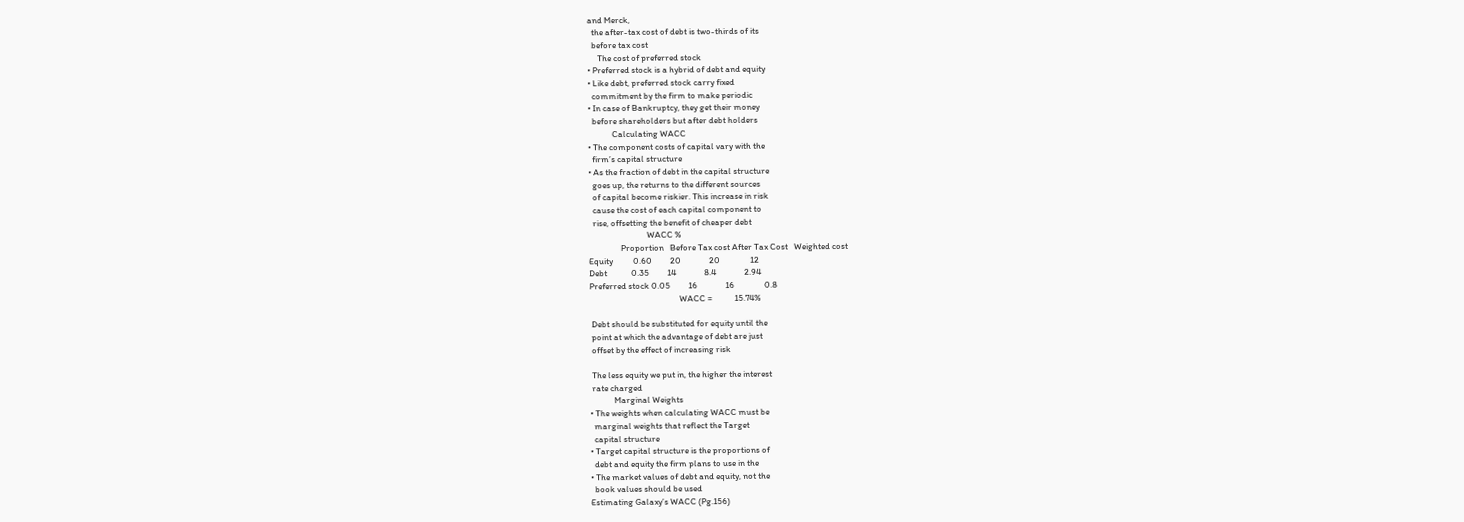and Merck,
  the after-tax cost of debt is two-thirds of its
  before tax cost
     The cost of preferred stock
• Preferred stock is a hybrid of debt and equity
• Like debt, preferred stock carry fixed
  commitment by the firm to make periodic
• In case of Bankruptcy, they get their money
  before shareholders but after debt holders
            Calculating WACC
• The component costs of capital vary with the
  firm’s capital structure
• As the fraction of debt in the capital structure
  goes up, the returns to the different sources
  of capital become riskier. This increase in risk
  cause the cost of each capital component to
  rise, offsetting the benefit of cheaper debt
                             WACC %
                Proportion   Before Tax cost After Tax Cost   Weighted cost
Equity          0.60         20              20               12
Debt            0.35         14              8.4              2.94
Preferred stock 0.05         16              16               0.8
                                             WACC =           15.74%

 Debt should be substituted for equity until the
 point at which the advantage of debt are just
 offset by the effect of increasing risk

 The less equity we put in, the higher the interest
 rate charged
            Marginal Weights
• The weights when calculating WACC must be
  marginal weights that reflect the Target
  capital structure
• Target capital structure is the proportions of
  debt and equity the firm plans to use in the
• The market values of debt and equity, not the
  book values should be used
Estimating Galaxy’s WACC (Pg.156)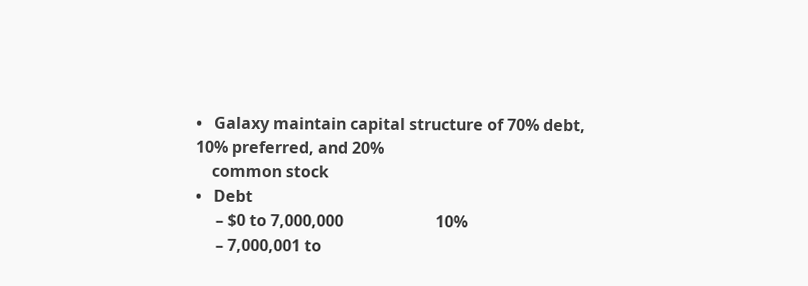•   Galaxy maintain capital structure of 70% debt, 10% preferred, and 20%
    common stock
•   Debt
     – $0 to 7,000,000                       10%
     – 7,000,001 to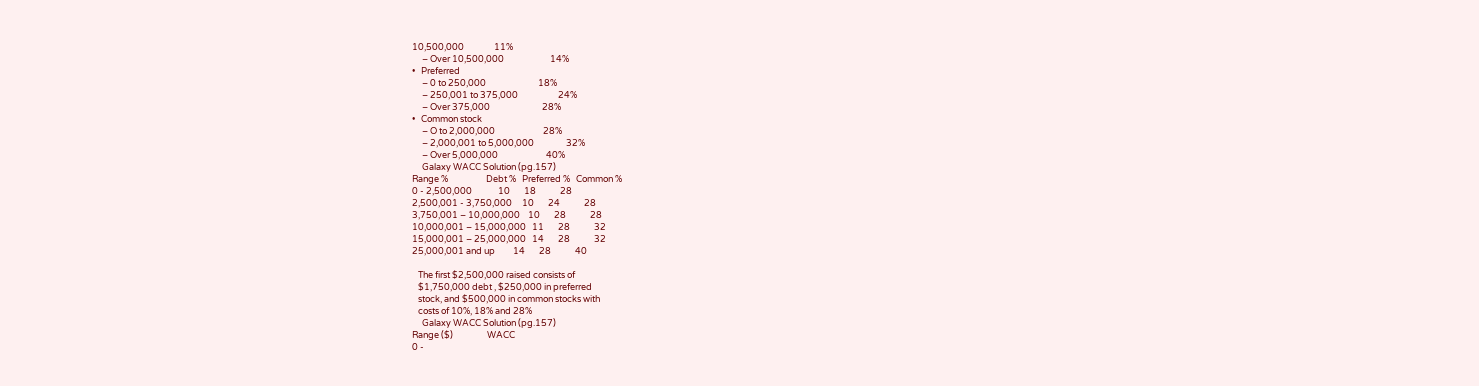10,500,000               11%
     – Over 10,500,000                       14%
•   Preferred
     – 0 to 250,000                          18%
     – 250,001 to 375,000                    24%
     – Over 375,000                          28%
•   Common stock
     – O to 2,000,000                        28%
     – 2,000,001 to 5,000,000                32%
     – Over 5,000,000                        40%
     Galaxy WACC Solution (pg.157)
Range %                   Debt %   Preferred %   Common %
0 - 2,500,000             10       18            28
2,500,001 - 3,750,000     10       24            28
3,750,001 – 10,000,000    10       28            28
10,000,001 – 15,000,000   11       28            32
15,000,001 – 25,000,000   14       28            32
25,000,001 and up         14       28            40

   The first $2,500,000 raised consists of
   $1,750,000 debt , $250,000 in preferred
   stock, and $500,000 in common stocks with
   costs of 10%, 18% and 28%
     Galaxy WACC Solution (pg.157)
Range ($)                 WACC
0 -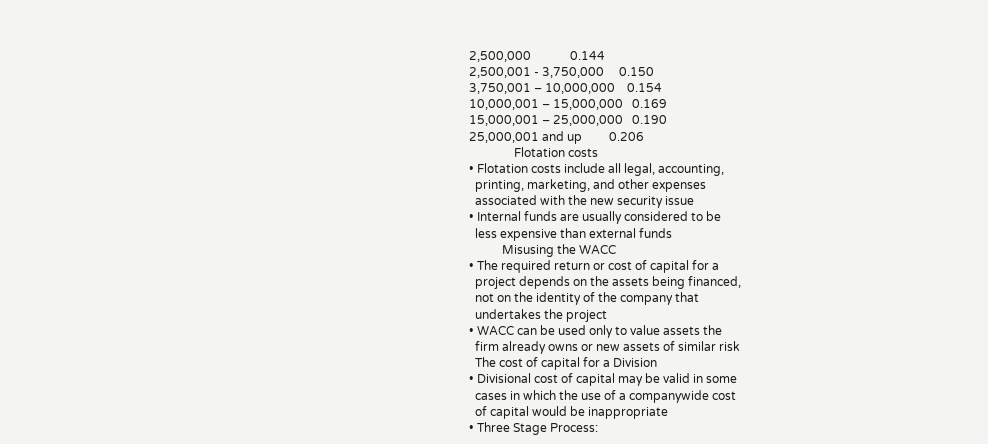2,500,000             0.144
2,500,001 - 3,750,000     0.150
3,750,001 – 10,000,000    0.154
10,000,001 – 15,000,000   0.169
15,000,001 – 25,000,000   0.190
25,000,001 and up         0.206
               Flotation costs
• Flotation costs include all legal, accounting,
  printing, marketing, and other expenses
  associated with the new security issue
• Internal funds are usually considered to be
  less expensive than external funds
           Misusing the WACC
• The required return or cost of capital for a
  project depends on the assets being financed,
  not on the identity of the company that
  undertakes the project
• WACC can be used only to value assets the
  firm already owns or new assets of similar risk
  The cost of capital for a Division
• Divisional cost of capital may be valid in some
  cases in which the use of a companywide cost
  of capital would be inappropriate
• Three Stage Process: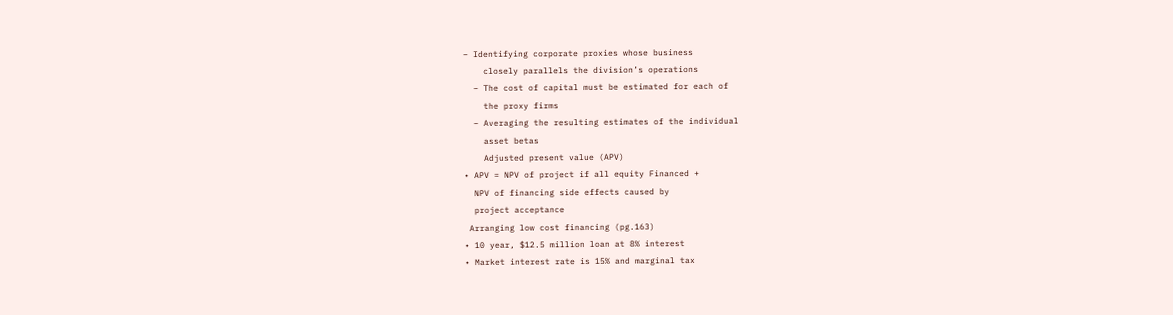– Identifying corporate proxies whose business
    closely parallels the division’s operations
  – The cost of capital must be estimated for each of
    the proxy firms
  – Averaging the resulting estimates of the individual
    asset betas
    Adjusted present value (APV)
• APV = NPV of project if all equity Financed +
  NPV of financing side effects caused by
  project acceptance
 Arranging low cost financing (pg.163)
• 10 year, $12.5 million loan at 8% interest
• Market interest rate is 15% and marginal tax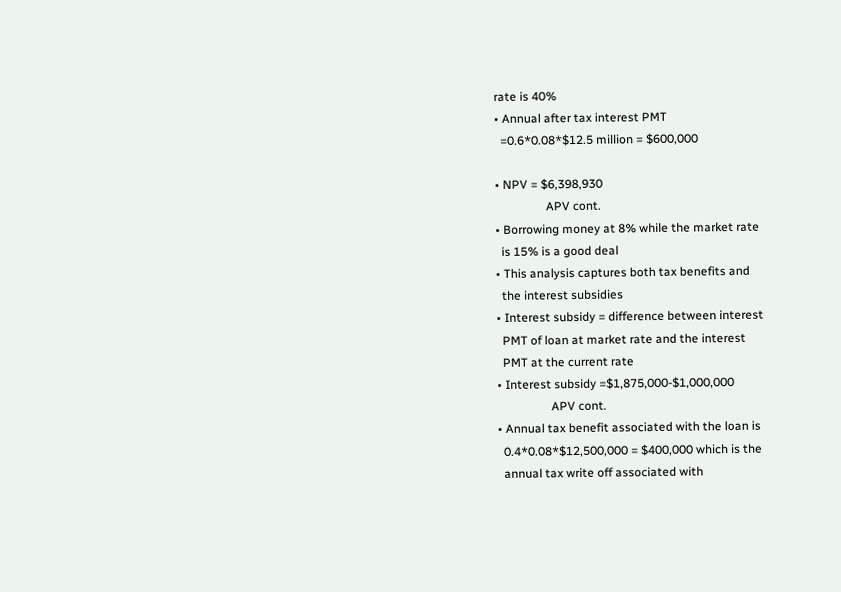rate is 40%
• Annual after tax interest PMT
  =0.6*0.08*$12.5 million = $600,000

• NPV = $6,398,930
                 APV cont.
• Borrowing money at 8% while the market rate
  is 15% is a good deal
• This analysis captures both tax benefits and
  the interest subsidies
• Interest subsidy = difference between interest
  PMT of loan at market rate and the interest
  PMT at the current rate
• Interest subsidy =$1,875,000-$1,000,000
                  APV cont.
• Annual tax benefit associated with the loan is
  0.4*0.08*$12,500,000 = $400,000 which is the
  annual tax write off associated with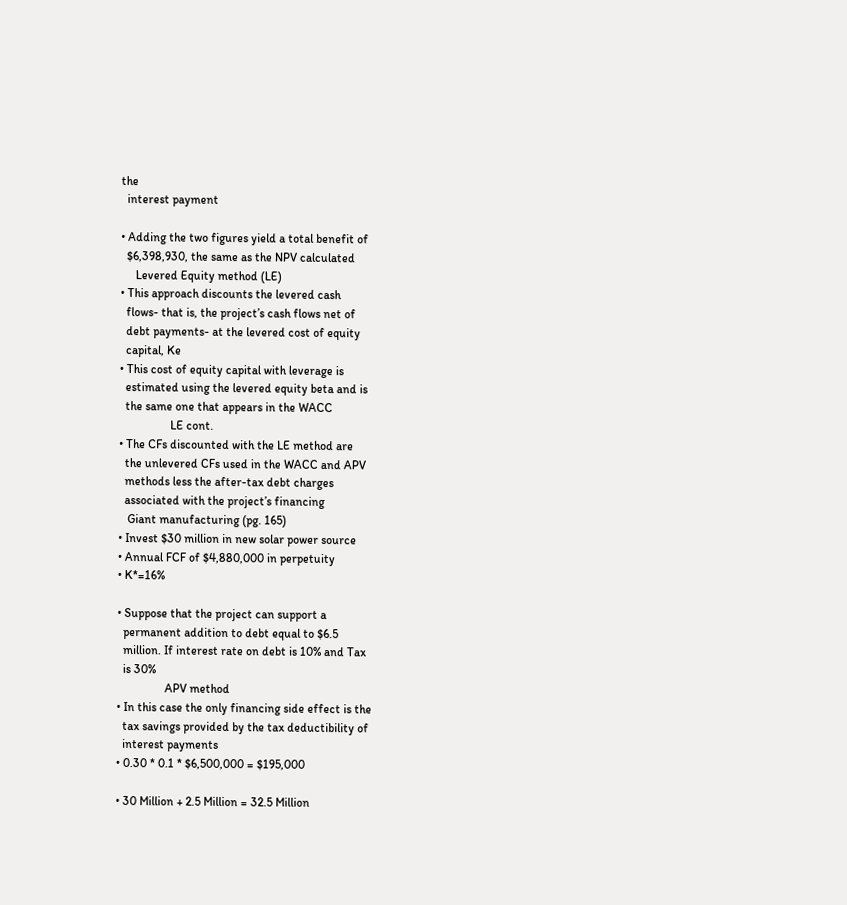the
  interest payment

• Adding the two figures yield a total benefit of
  $6,398,930, the same as the NPV calculated
     Levered Equity method (LE)
• This approach discounts the levered cash
  flows- that is, the project’s cash flows net of
  debt payments- at the levered cost of equity
  capital, Ke
• This cost of equity capital with leverage is
  estimated using the levered equity beta and is
  the same one that appears in the WACC
                 LE cont.
• The CFs discounted with the LE method are
  the unlevered CFs used in the WACC and APV
  methods less the after-tax debt charges
  associated with the project’s financing
   Giant manufacturing (pg. 165)
• Invest $30 million in new solar power source
• Annual FCF of $4,880,000 in perpetuity
• K*=16%

• Suppose that the project can support a
  permanent addition to debt equal to $6.5
  million. If interest rate on debt is 10% and Tax
  is 30%
                APV method
• In this case the only financing side effect is the
  tax savings provided by the tax deductibility of
  interest payments
• 0.30 * 0.1 * $6,500,000 = $195,000

• 30 Million + 2.5 Million = 32.5 Million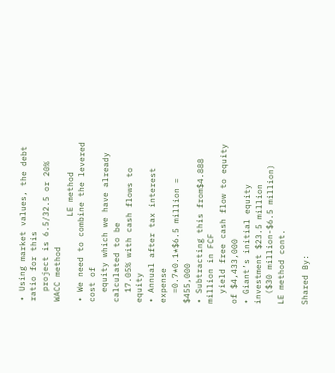• Using market values, the debt ratio for this
  project is 6.5/32.5 or 20%
WACC method
                 LE method
• We need to combine the levered cost of
  equity which we have already calculated to be
  17.05% with cash flows to equity
• Annual after tax interest expense
  =0.7*0.1*$6.5 million = $455,000
• Subtracting this from$4.888 million in FCF
  yield free cash flow to equity of $4,433,000
• Giant’s initial equity investment $23.5 million
  ($30 million-$6.5 million)
LE method cont.

Shared By: